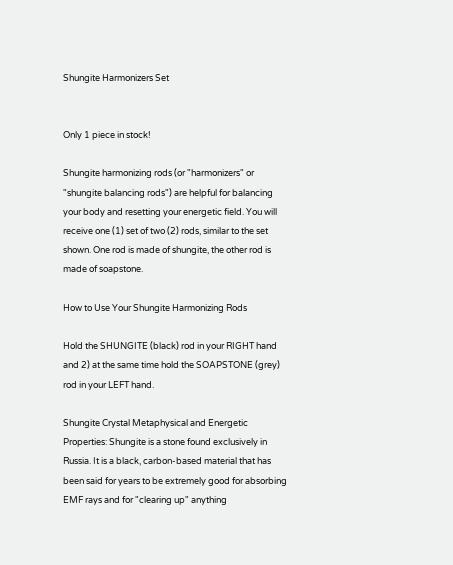Shungite Harmonizers Set


Only 1 piece in stock!

Shungite harmonizing rods (or "harmonizers" or "shungite balancing rods") are helpful for balancing your body and resetting your energetic field. You will receive one (1) set of two (2) rods, similar to the set shown. One rod is made of shungite, the other rod is made of soapstone.

How to Use Your Shungite Harmonizing Rods

Hold the SHUNGITE (black) rod in your RIGHT hand and 2) at the same time hold the SOAPSTONE (grey) rod in your LEFT hand.

Shungite Crystal Metaphysical and Energetic Properties: Shungite is a stone found exclusively in Russia. It is a black, carbon-based material that has been said for years to be extremely good for absorbing EMF rays and for "clearing up" anything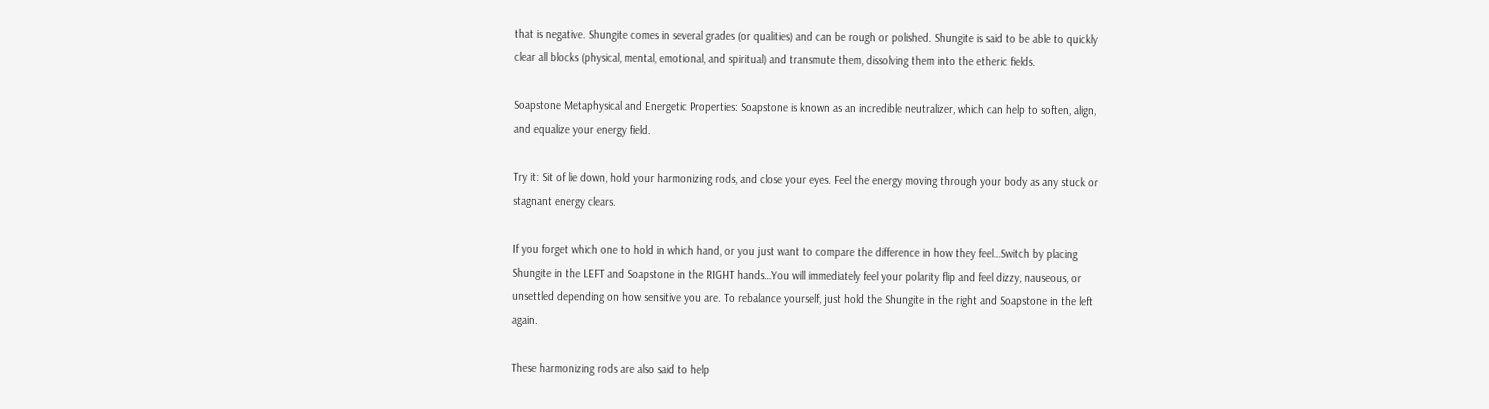that is negative. Shungite comes in several grades (or qualities) and can be rough or polished. Shungite is said to be able to quickly clear all blocks (physical, mental, emotional, and spiritual) and transmute them, dissolving them into the etheric fields.

Soapstone Metaphysical and Energetic Properties: Soapstone is known as an incredible neutralizer, which can help to soften, align, and equalize your energy field.

Try it: Sit of lie down, hold your harmonizing rods, and close your eyes. Feel the energy moving through your body as any stuck or stagnant energy clears.

If you forget which one to hold in which hand, or you just want to compare the difference in how they feel…Switch by placing Shungite in the LEFT and Soapstone in the RIGHT hands…You will immediately feel your polarity flip and feel dizzy, nauseous, or unsettled depending on how sensitive you are. To rebalance yourself, just hold the Shungite in the right and Soapstone in the left again.

These harmonizing rods are also said to help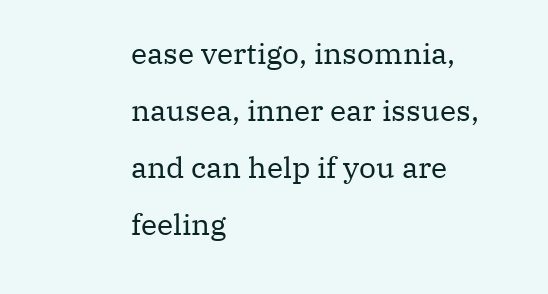ease vertigo, insomnia, nausea, inner ear issues, and can help if you are feeling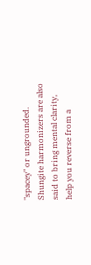"spacey" or ungrounded. Shungite harmonizers are also said to bring mental clarity, help you reverse from a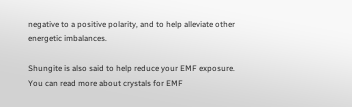negative to a positive polarity, and to help alleviate other energetic imbalances.

Shungite is also said to help reduce your EMF exposure. You can read more about crystals for EMF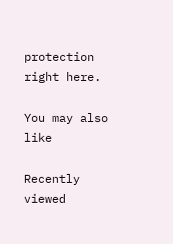protection right here.

You may also like

Recently viewed